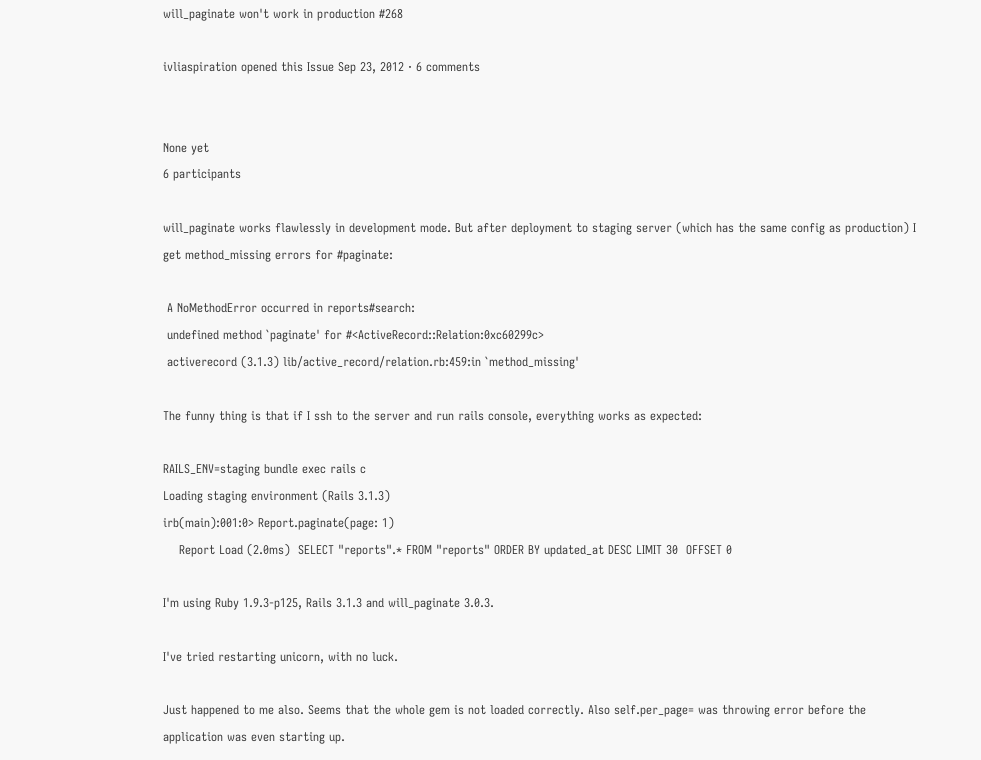will_paginate won't work in production #268

ivliaspiration opened this Issue Sep 23, 2012 · 6 comments


None yet
6 participants

will_paginate works flawlessly in development mode. But after deployment to staging server (which has the same config as production) I get method_missing errors for #paginate:

 A NoMethodError occurred in reports#search:
 undefined method `paginate' for #<ActiveRecord::Relation:0xc60299c>
 activerecord (3.1.3) lib/active_record/relation.rb:459:in `method_missing'

The funny thing is that if I ssh to the server and run rails console, everything works as expected:

RAILS_ENV=staging bundle exec rails c
Loading staging environment (Rails 3.1.3)
irb(main):001:0> Report.paginate(page: 1)
    Report Load (2.0ms)  SELECT "reports".* FROM "reports" ORDER BY updated_at DESC LIMIT 30  OFFSET 0

I'm using Ruby 1.9.3-p125, Rails 3.1.3 and will_paginate 3.0.3.

I've tried restarting unicorn, with no luck.

Just happened to me also. Seems that the whole gem is not loaded correctly. Also self.per_page= was throwing error before the application was even starting up.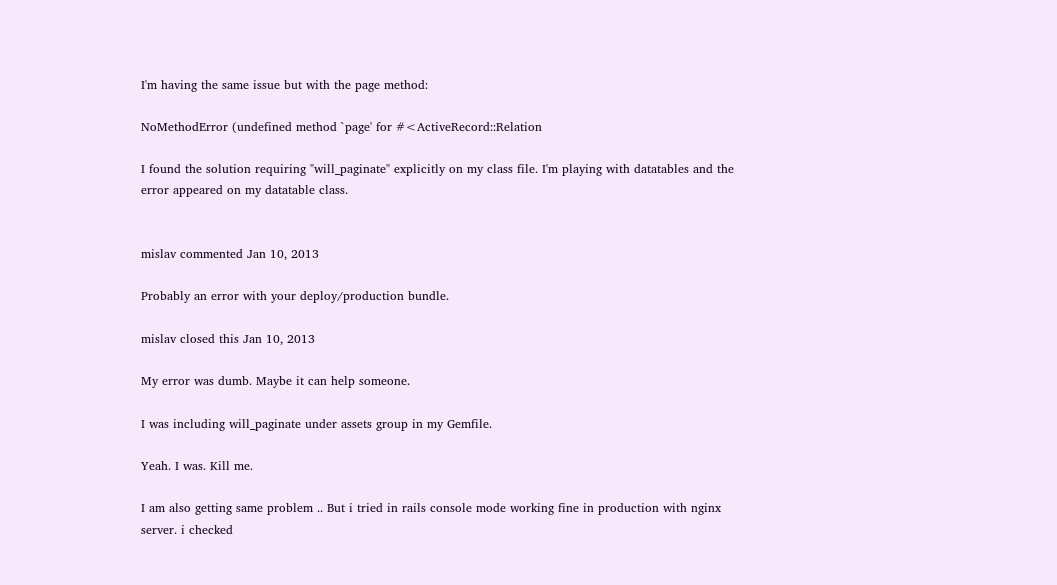I'm having the same issue but with the page method:

NoMethodError (undefined method `page' for #<ActiveRecord::Relation

I found the solution requiring "will_paginate" explicitly on my class file. I'm playing with datatables and the error appeared on my datatable class.


mislav commented Jan 10, 2013

Probably an error with your deploy/production bundle.

mislav closed this Jan 10, 2013

My error was dumb. Maybe it can help someone.

I was including will_paginate under assets group in my Gemfile.

Yeah. I was. Kill me.

I am also getting same problem .. But i tried in rails console mode working fine in production with nginx server. i checked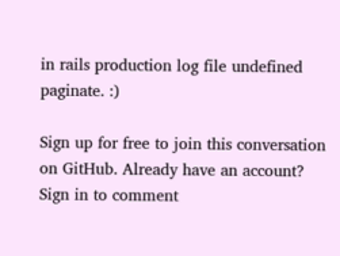in rails production log file undefined paginate. :)

Sign up for free to join this conversation on GitHub. Already have an account? Sign in to comment